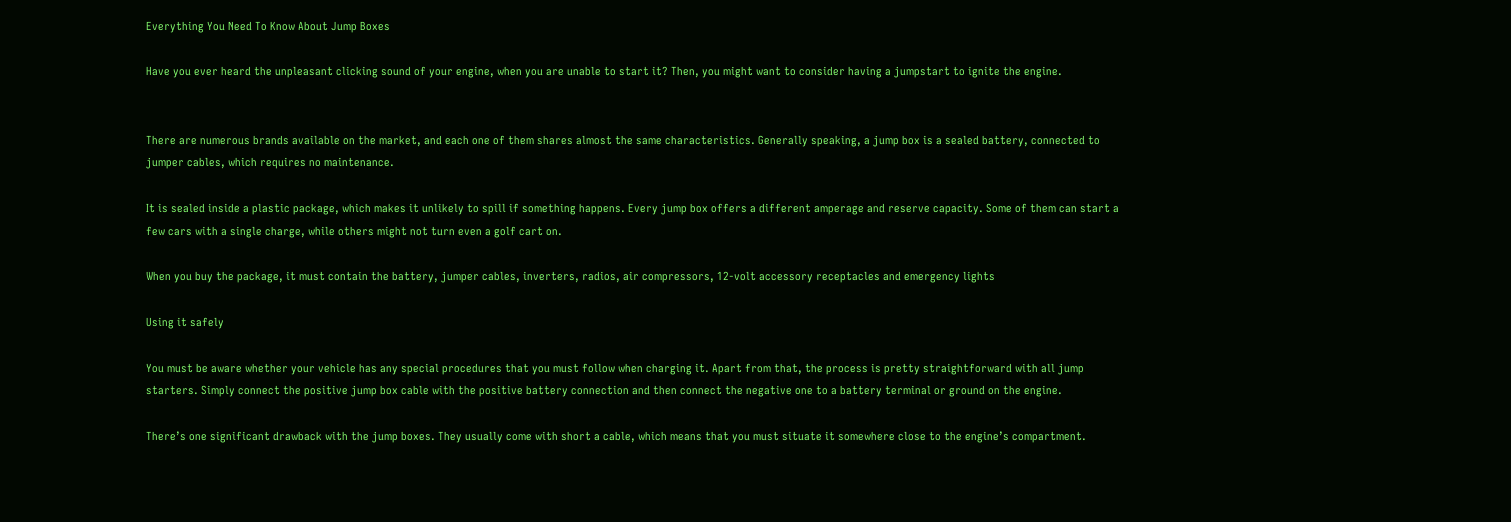Everything You Need To Know About Jump Boxes

Have you ever heard the unpleasant clicking sound of your engine, when you are unable to start it? Then, you might want to consider having a jumpstart to ignite the engine.


There are numerous brands available on the market, and each one of them shares almost the same characteristics. Generally speaking, a jump box is a sealed battery, connected to jumper cables, which requires no maintenance.

It is sealed inside a plastic package, which makes it unlikely to spill if something happens. Every jump box offers a different amperage and reserve capacity. Some of them can start a few cars with a single charge, while others might not turn even a golf cart on.

When you buy the package, it must contain the battery, jumper cables, inverters, radios, air compressors, 12-volt accessory receptacles and emergency lights

Using it safely

You must be aware whether your vehicle has any special procedures that you must follow when charging it. Apart from that, the process is pretty straightforward with all jump starters. Simply connect the positive jump box cable with the positive battery connection and then connect the negative one to a battery terminal or ground on the engine.

There’s one significant drawback with the jump boxes. They usually come with short a cable, which means that you must situate it somewhere close to the engine’s compartment.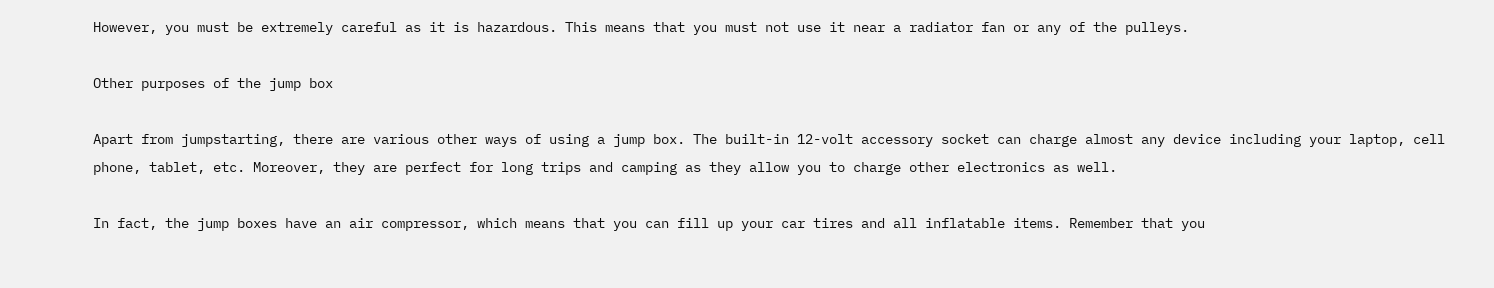However, you must be extremely careful as it is hazardous. This means that you must not use it near a radiator fan or any of the pulleys.

Other purposes of the jump box

Apart from jumpstarting, there are various other ways of using a jump box. The built-in 12-volt accessory socket can charge almost any device including your laptop, cell phone, tablet, etc. Moreover, they are perfect for long trips and camping as they allow you to charge other electronics as well.

In fact, the jump boxes have an air compressor, which means that you can fill up your car tires and all inflatable items. Remember that you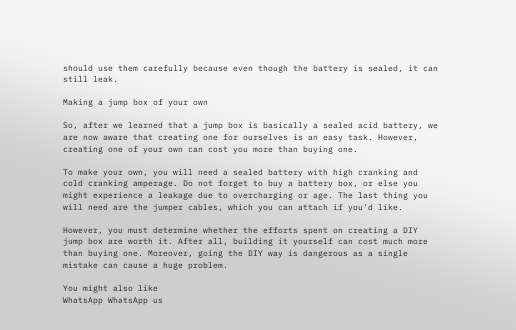should use them carefully because even though the battery is sealed, it can still leak.

Making a jump box of your own

So, after we learned that a jump box is basically a sealed acid battery, we are now aware that creating one for ourselves is an easy task. However, creating one of your own can cost you more than buying one.

To make your own, you will need a sealed battery with high cranking and cold cranking amperage. Do not forget to buy a battery box, or else you might experience a leakage due to overcharging or age. The last thing you will need are the jumper cables, which you can attach if you’d like.

However, you must determine whether the efforts spent on creating a DIY jump box are worth it. After all, building it yourself can cost much more than buying one. Moreover, going the DIY way is dangerous as a single mistake can cause a huge problem.

You might also like
WhatsApp WhatsApp us